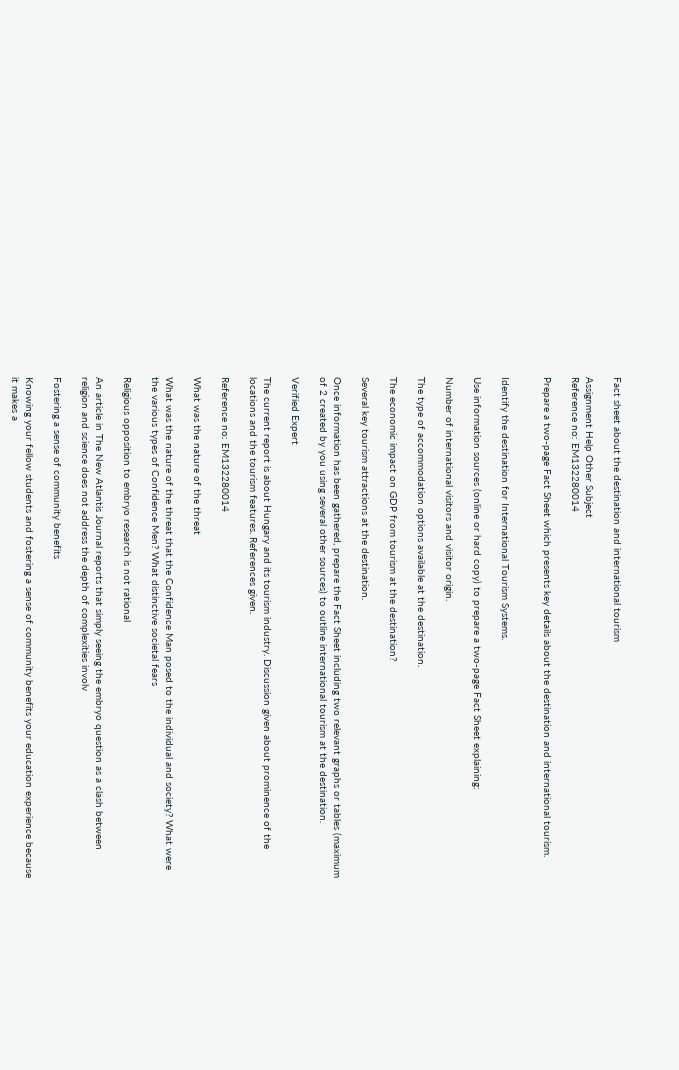Fact sheet about the destination and international tourism

Assignment Help Other Subject
Reference no: EM132280014

Prepare a two-page Fact Sheet which presents key details about the destination and international tourism.


Identify the destination for International Tourism Systems.

Use information sources (online or hard copy) to prepare a two-page Fact Sheet explaining:

Number of international visitors and visitor origin.

The type of accommodation options available at the destination.

The economic impact on GDP from tourism at the destination?

Several key tourism attractions at the destination.

Once information has been gathered, prepare the Fact Sheet including two relevant graphs or tables (maximum of 2 created by you using several other sources) to outline international tourism at the destination.

Verified Expert

The current report is about Hungary and its tourism industry. Discussion given about prominence of the locations and the tourism features. References given.

Reference no: EM132280014

What was the nature of the threat

What was the nature of the threat that the Confidence Man posed to the individual and society? What were the various types of Confidence Men? What distinctive societal fears

Religious opposition to embryo research is not rational

An article in The New Atlantis Journal reports that simply seeing the embryo question as a clash between religion and science does not address the depth of complexities involv

Fostering a sense of community benefits

Knowing your fellow students and fostering a sense of community benefits your education experience because it makes a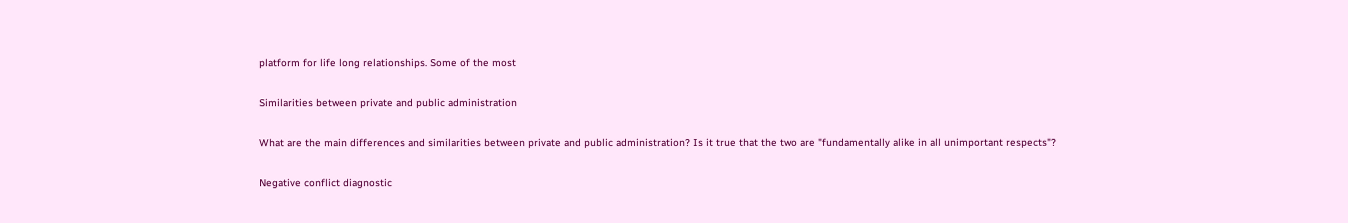platform for life long relationships. Some of the most

Similarities between private and public administration

What are the main differences and similarities between private and public administration? Is it true that the two are "fundamentally alike in all unimportant respects"?

Negative conflict diagnostic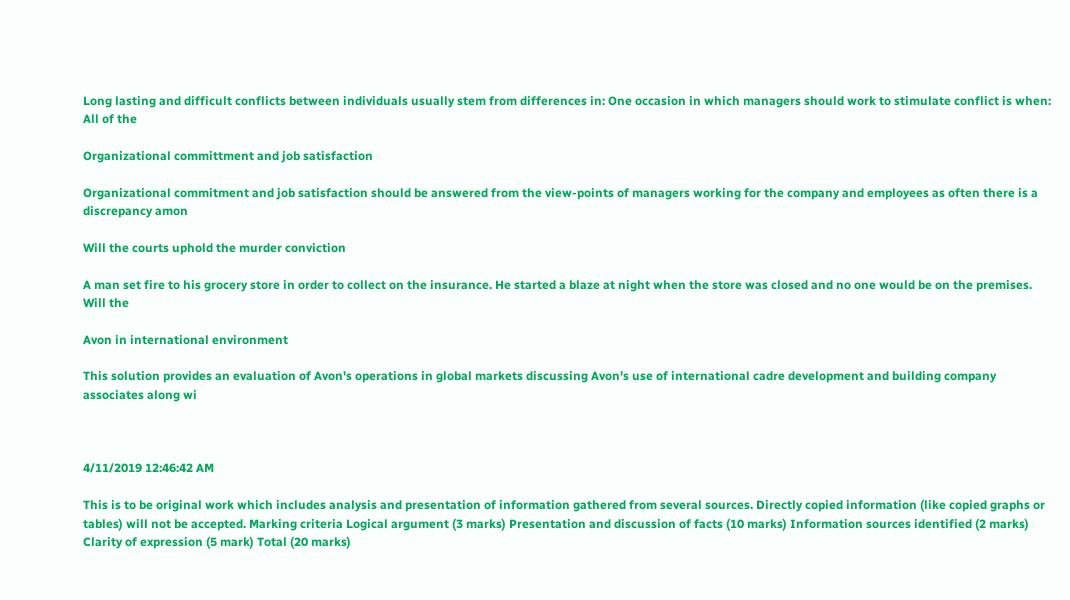Long lasting and difficult conflicts between individuals usually stem from differences in: One occasion in which managers should work to stimulate conflict is when: All of the

Organizational committment and job satisfaction

Organizational commitment and job satisfaction should be answered from the view-points of managers working for the company and employees as often there is a discrepancy amon

Will the courts uphold the murder conviction

A man set fire to his grocery store in order to collect on the insurance. He started a blaze at night when the store was closed and no one would be on the premises. Will the

Avon in international environment

This solution provides an evaluation of Avon's operations in global markets discussing Avon's use of international cadre development and building company associates along wi



4/11/2019 12:46:42 AM

This is to be original work which includes analysis and presentation of information gathered from several sources. Directly copied information (like copied graphs or tables) will not be accepted. Marking criteria Logical argument (3 marks) Presentation and discussion of facts (10 marks) Information sources identified (2 marks) Clarity of expression (5 mark) Total (20 marks)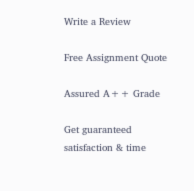Write a Review

Free Assignment Quote

Assured A++ Grade

Get guaranteed satisfaction & time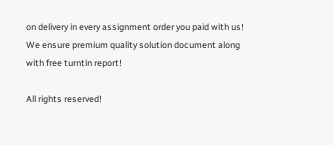on delivery in every assignment order you paid with us! We ensure premium quality solution document along with free turntin report!

All rights reserved!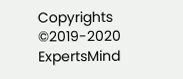Copyrights ©2019-2020 ExpertsMind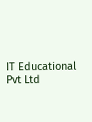IT Educational Pvt Ltd